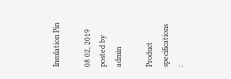Insulation Pin

08 02, 2019
posted by admin

Product specifications :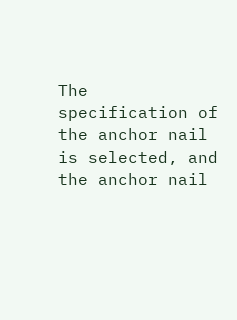The specification of the anchor nail is selected, and the anchor nail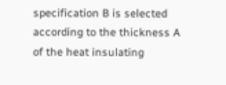specification B is selected according to the thickness A of the heat insulating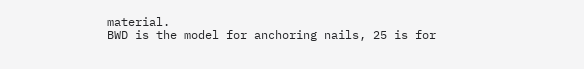material.
BWD is the model for anchoring nails, 25 is for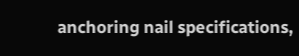anchoring nail specifications,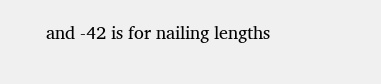and -42 is for nailing lengths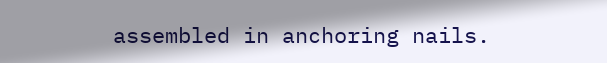assembled in anchoring nails.